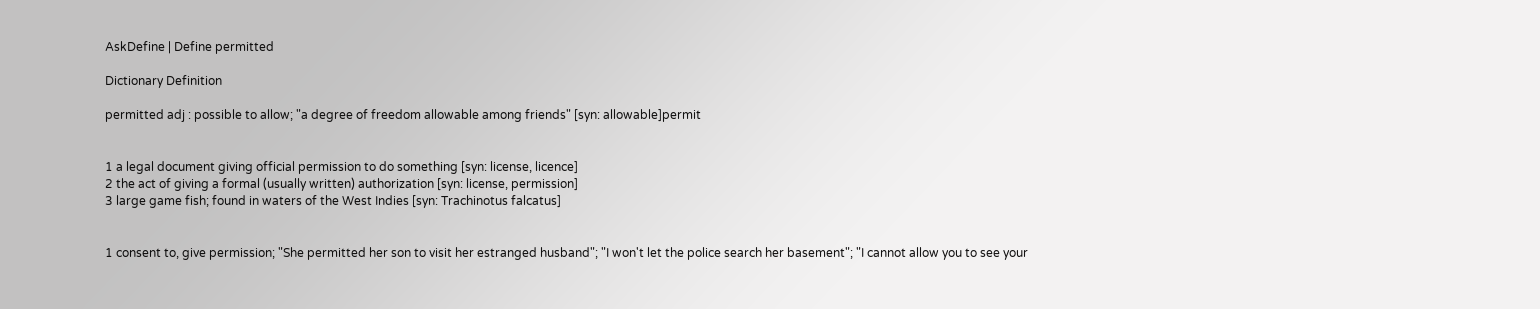AskDefine | Define permitted

Dictionary Definition

permitted adj : possible to allow; "a degree of freedom allowable among friends" [syn: allowable]permit


1 a legal document giving official permission to do something [syn: license, licence]
2 the act of giving a formal (usually written) authorization [syn: license, permission]
3 large game fish; found in waters of the West Indies [syn: Trachinotus falcatus]


1 consent to, give permission; "She permitted her son to visit her estranged husband"; "I won't let the police search her basement"; "I cannot allow you to see your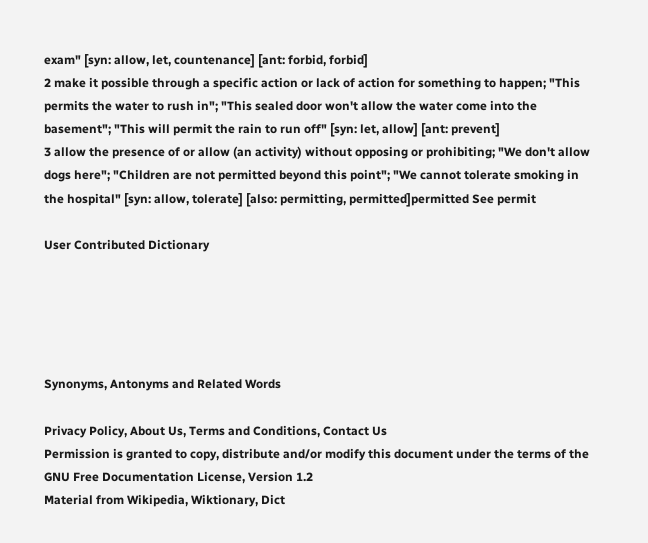exam" [syn: allow, let, countenance] [ant: forbid, forbid]
2 make it possible through a specific action or lack of action for something to happen; "This permits the water to rush in"; "This sealed door won't allow the water come into the basement"; "This will permit the rain to run off" [syn: let, allow] [ant: prevent]
3 allow the presence of or allow (an activity) without opposing or prohibiting; "We don't allow dogs here"; "Children are not permitted beyond this point"; "We cannot tolerate smoking in the hospital" [syn: allow, tolerate] [also: permitting, permitted]permitted See permit

User Contributed Dictionary





Synonyms, Antonyms and Related Words

Privacy Policy, About Us, Terms and Conditions, Contact Us
Permission is granted to copy, distribute and/or modify this document under the terms of the GNU Free Documentation License, Version 1.2
Material from Wikipedia, Wiktionary, Dict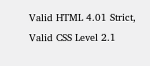Valid HTML 4.01 Strict, Valid CSS Level 2.1